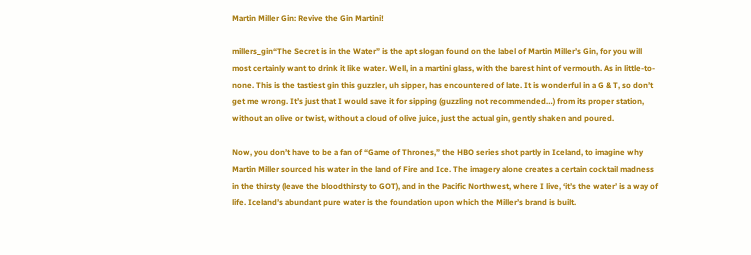Martin Miller Gin: Revive the Gin Martini!

millers_gin“The Secret is in the Water” is the apt slogan found on the label of Martin Miller’s Gin, for you will most certainly want to drink it like water. Well, in a martini glass, with the barest hint of vermouth. As in little-to-none. This is the tastiest gin this guzzler, uh sipper, has encountered of late. It is wonderful in a G & T, so don’t get me wrong. It’s just that I would save it for sipping (guzzling not recommended…) from its proper station, without an olive or twist, without a cloud of olive juice, just the actual gin, gently shaken and poured.

Now, you don’t have to be a fan of “Game of Thrones,” the HBO series shot partly in Iceland, to imagine why Martin Miller sourced his water in the land of Fire and Ice. The imagery alone creates a certain cocktail madness in the thirsty (leave the bloodthirsty to GOT), and in the Pacific Northwest, where I live, ‘it’s the water’ is a way of life. Iceland’s abundant pure water is the foundation upon which the Miller’s brand is built.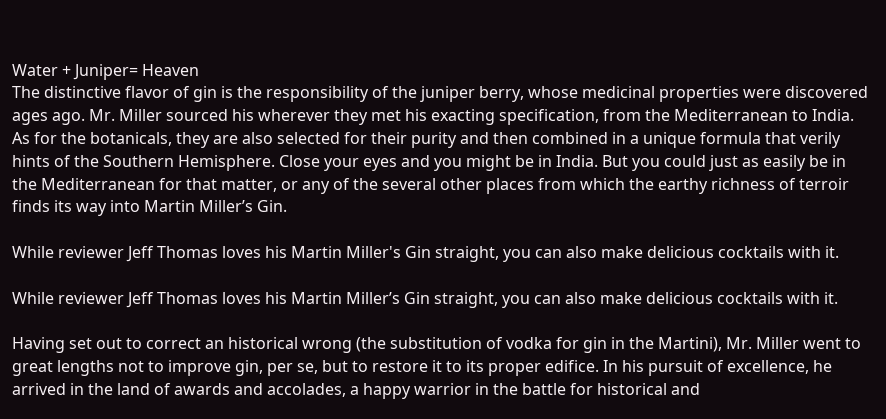Water + Juniper= Heaven
The distinctive flavor of gin is the responsibility of the juniper berry, whose medicinal properties were discovered ages ago. Mr. Miller sourced his wherever they met his exacting specification, from the Mediterranean to India. As for the botanicals, they are also selected for their purity and then combined in a unique formula that verily hints of the Southern Hemisphere. Close your eyes and you might be in India. But you could just as easily be in the Mediterranean for that matter, or any of the several other places from which the earthy richness of terroir finds its way into Martin Miller’s Gin.

While reviewer Jeff Thomas loves his Martin Miller's Gin straight, you can also make delicious cocktails with it.

While reviewer Jeff Thomas loves his Martin Miller’s Gin straight, you can also make delicious cocktails with it.

Having set out to correct an historical wrong (the substitution of vodka for gin in the Martini), Mr. Miller went to great lengths not to improve gin, per se, but to restore it to its proper edifice. In his pursuit of excellence, he arrived in the land of awards and accolades, a happy warrior in the battle for historical and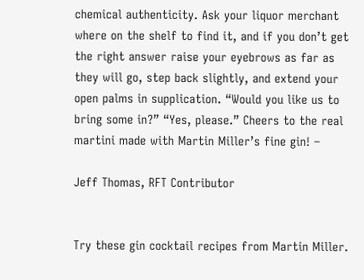chemical authenticity. Ask your liquor merchant where on the shelf to find it, and if you don’t get the right answer raise your eyebrows as far as they will go, step back slightly, and extend your open palms in supplication. “Would you like us to bring some in?” “Yes, please.” Cheers to the real martini made with Martin Miller’s fine gin! –

Jeff Thomas, RFT Contributor


Try these gin cocktail recipes from Martin Miller.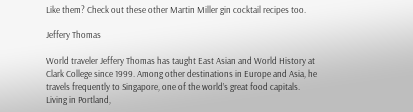Like them? Check out these other Martin Miller gin cocktail recipes too.

Jeffery Thomas

World traveler Jeffery Thomas has taught East Asian and World History at Clark College since 1999. Among other destinations in Europe and Asia, he travels frequently to Singapore, one of the world’s great food capitals. Living in Portland,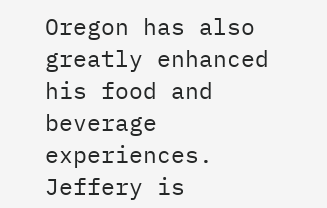Oregon has also greatly enhanced his food and beverage experiences. Jeffery is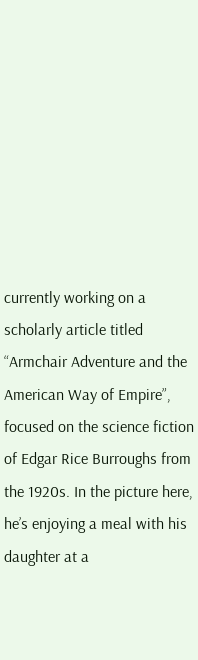currently working on a scholarly article titled “Armchair Adventure and the American Way of Empire”, focused on the science fiction of Edgar Rice Burroughs from the 1920s. In the picture here, he’s enjoying a meal with his daughter at a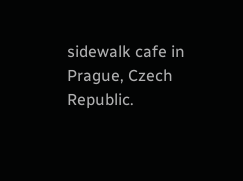sidewalk cafe in Prague, Czech Republic.